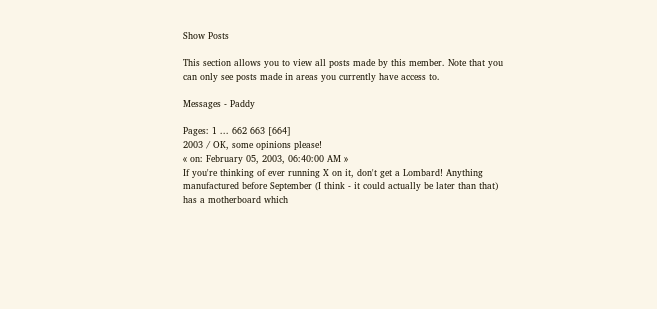Show Posts

This section allows you to view all posts made by this member. Note that you can only see posts made in areas you currently have access to.

Messages - Paddy

Pages: 1 ... 662 663 [664]
2003 / OK, some opinions please!
« on: February 05, 2003, 06:40:00 AM »
If you're thinking of ever running X on it, don't get a Lombard! Anything manufactured before September (I think - it could actually be later than that) has a motherboard which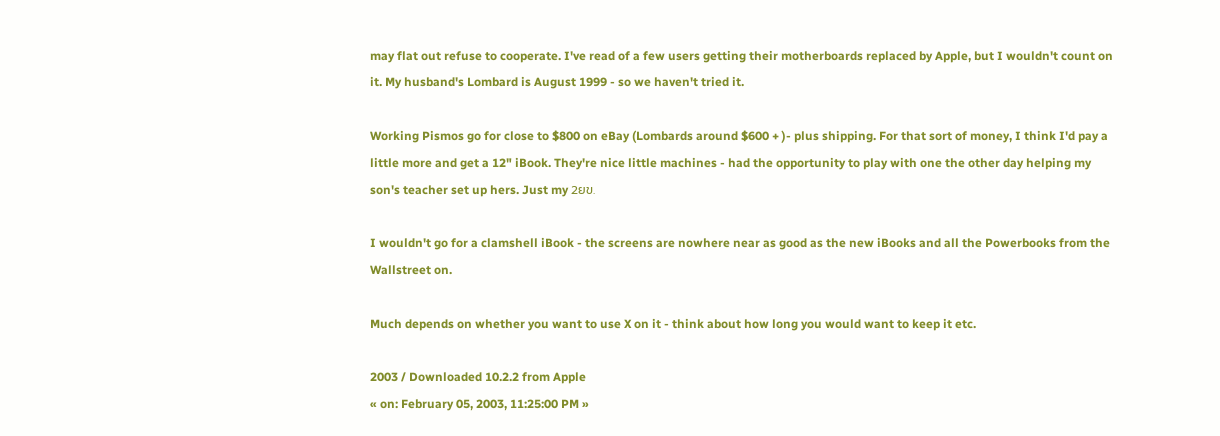may flat out refuse to cooperate. I've read of a few users getting their motherboards replaced by Apple, but I wouldn't count on it. My husband's Lombard is August 1999 - so we haven't tried it.

Working Pismos go for close to $800 on eBay (Lombards around $600 + )- plus shipping. For that sort of money, I think I'd pay a little more and get a 12" iBook. They're nice little machines - had the opportunity to play with one the other day helping my son's teacher set up hers. Just my 2ยข.

I wouldn't go for a clamshell iBook - the screens are nowhere near as good as the new iBooks and all the Powerbooks from the Wallstreet on.

Much depends on whether you want to use X on it - think about how long you would want to keep it etc.

2003 / Downloaded 10.2.2 from Apple
« on: February 05, 2003, 11:25:00 PM »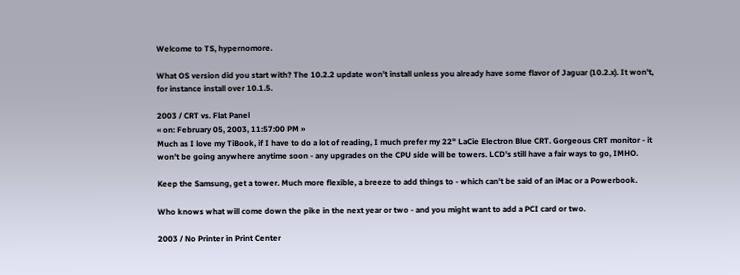Welcome to TS, hypernomore.

What OS version did you start with? The 10.2.2 update won't install unless you already have some flavor of Jaguar (10.2.x). It won't, for instance install over 10.1.5.

2003 / CRT vs. Flat Panel
« on: February 05, 2003, 11:57:00 PM »
Much as I love my TiBook, if I have to do a lot of reading, I much prefer my 22" LaCie Electron Blue CRT. Gorgeous CRT monitor - it won't be going anywhere anytime soon - any upgrades on the CPU side will be towers. LCD's still have a fair ways to go, IMHO.

Keep the Samsung, get a tower. Much more flexible, a breeze to add things to - which can't be said of an iMac or a Powerbook.

Who knows what will come down the pike in the next year or two - and you might want to add a PCI card or two.

2003 / No Printer in Print Center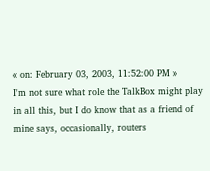« on: February 03, 2003, 11:52:00 PM »
I'm not sure what role the TalkBox might play in all this, but I do know that as a friend of mine says, occasionally, routers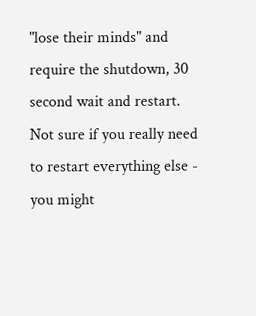"lose their minds" and require the shutdown, 30 second wait and restart. Not sure if you really need to restart everything else - you might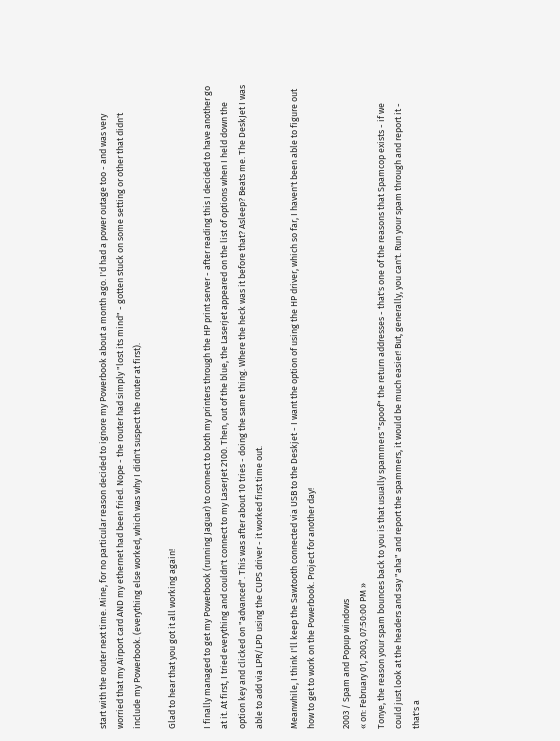start with the router next time. Mine, for no particular reason decided to ignore my Powerbook about a month ago. I'd had a power outage too - and was very worried that my Airport card AND my ethernet had been fried. Nope - the router had simply "lost its mind" - gotten stuck on some setting or other that didn't include my Powerbook. (everything else worked, which was why I didn't suspect the router at first).

Glad to hear that you got it all working again!

I finally managed to get my Powerbook (running Jaguar) to connect to both my printers through the HP print server - after reading this I decided to have another go at it. At first, I tried everything and couldn't connect to my LaserJet 2100. Then, out of the blue, the Laserjet appeared on the list of options when I held down the option key and clicked on "advanced". This was after about 10 tries - doing the same thing. Where the heck was it before that? Asleep? Beats me. The DeskJet I was able to add via LPR/LPD using the CUPS driver - it worked first time out.

Meanwhile, I think I'll keep the Sawtooth connected via USB to the Deskjet - I want the option of using the HP driver, which so far, I haven't been able to figure out how to get to work on the Powerbook. Project for another day!

2003 / Spam and Popup windows
« on: February 01, 2003, 07:50:00 PM »
Tonye, the reason your spam bounces back to you is that usually spammers "spoof" the return addresses - that's one of the reasons that Spamcop exists - if we could just look at the headers and say "aha" and report the spammers, it would be much easier! But, generally, you can't. Run your spam through and report it - that's a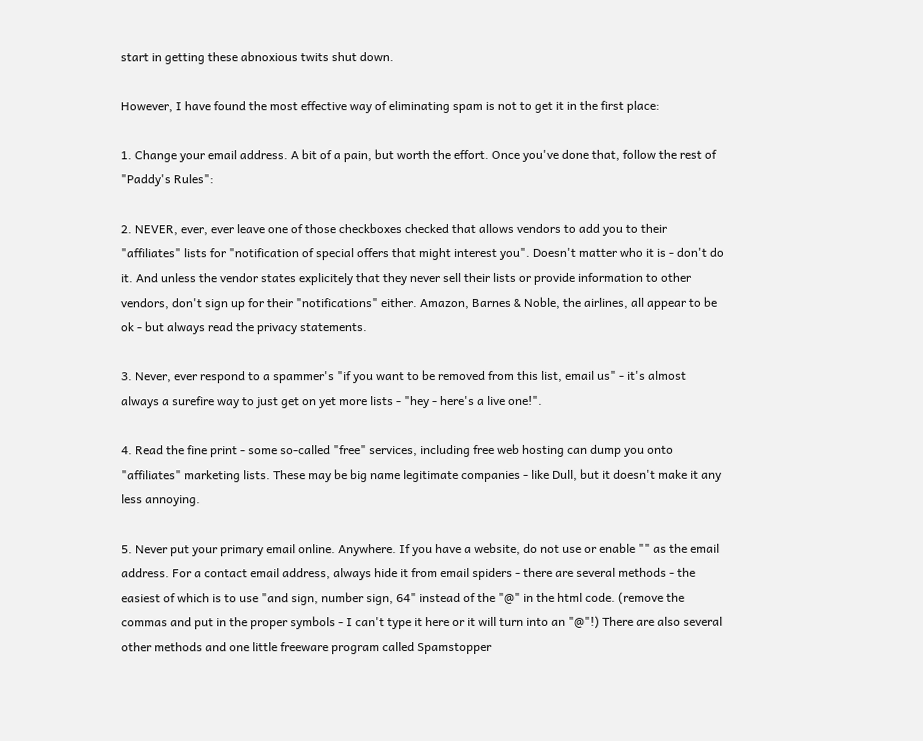start in getting these abnoxious twits shut down.

However, I have found the most effective way of eliminating spam is not to get it in the first place:

1. Change your email address. A bit of a pain, but worth the effort. Once you've done that, follow the rest of "Paddy's Rules":

2. NEVER, ever, ever leave one of those checkboxes checked that allows vendors to add you to their "affiliates" lists for "notification of special offers that might interest you". Doesn't matter who it is - don't do it. And unless the vendor states explicitely that they never sell their lists or provide information to other vendors, don't sign up for their "notifications" either. Amazon, Barnes & Noble, the airlines, all appear to be ok - but always read the privacy statements.

3. Never, ever respond to a spammer's "if you want to be removed from this list, email us" - it's almost always a surefire way to just get on yet more lists - "hey - here's a live one!".

4. Read the fine print - some so-called "free" services, including free web hosting can dump you onto "affiliates" marketing lists. These may be big name legitimate companies - like Dull, but it doesn't make it any less annoying.

5. Never put your primary email online. Anywhere. If you have a website, do not use or enable "" as the email address. For a contact email address, always hide it from email spiders - there are several methods - the easiest of which is to use "and sign, number sign, 64" instead of the "@" in the html code. (remove the commas and put in the proper symbols - I can't type it here or it will turn into an "@"!) There are also several other methods and one little freeware program called Spamstopper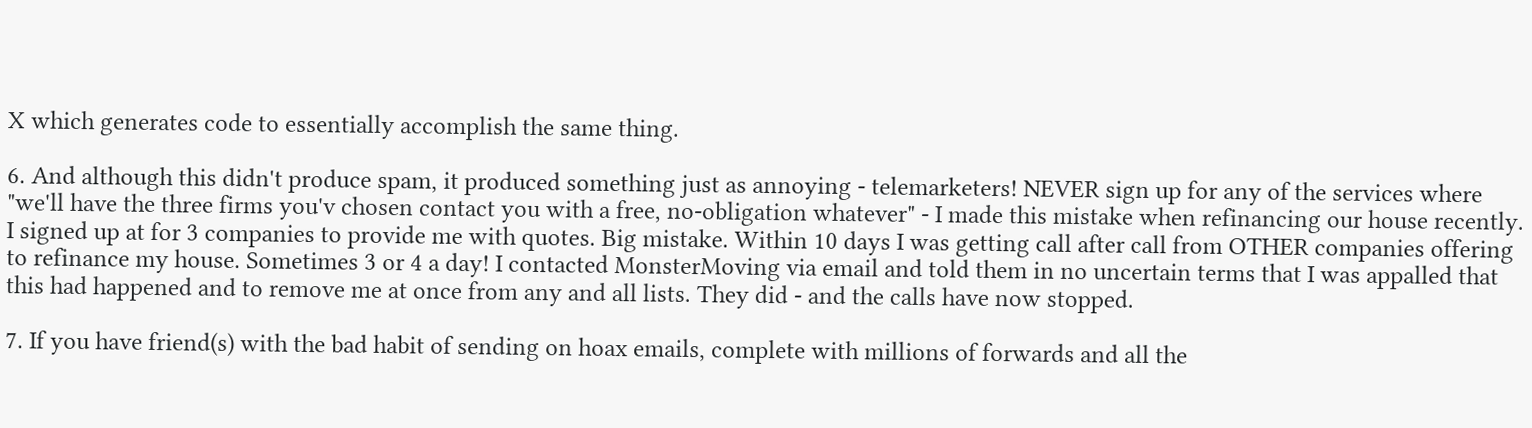X which generates code to essentially accomplish the same thing.

6. And although this didn't produce spam, it produced something just as annoying - telemarketers! NEVER sign up for any of the services where "we'll have the three firms you'v chosen contact you with a free, no-obligation whatever" - I made this mistake when refinancing our house recently. I signed up at for 3 companies to provide me with quotes. Big mistake. Within 10 days I was getting call after call from OTHER companies offering to refinance my house. Sometimes 3 or 4 a day! I contacted MonsterMoving via email and told them in no uncertain terms that I was appalled that this had happened and to remove me at once from any and all lists. They did - and the calls have now stopped.

7. If you have friend(s) with the bad habit of sending on hoax emails, complete with millions of forwards and all the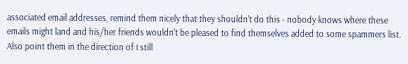associated email addresses, remind them nicely that they shouldn't do this - nobody knows where these emails might land and his/her friends wouldn't be pleased to find themselves added to some spammers list. Also point them in the direction of I still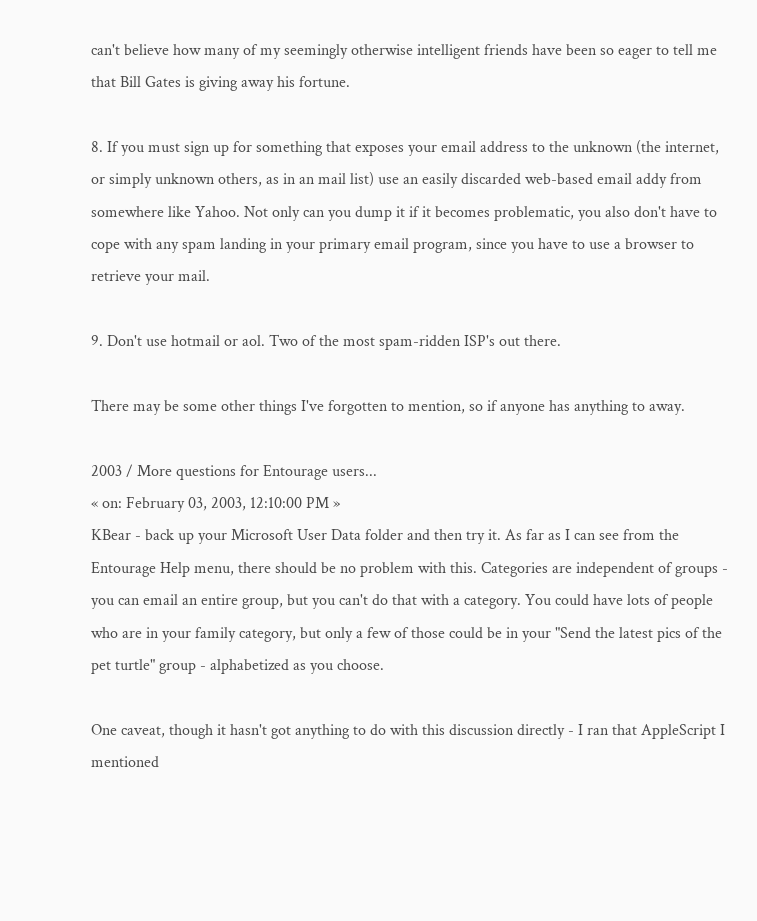can't believe how many of my seemingly otherwise intelligent friends have been so eager to tell me that Bill Gates is giving away his fortune.

8. If you must sign up for something that exposes your email address to the unknown (the internet, or simply unknown others, as in an mail list) use an easily discarded web-based email addy from somewhere like Yahoo. Not only can you dump it if it becomes problematic, you also don't have to cope with any spam landing in your primary email program, since you have to use a browser to retrieve your mail.

9. Don't use hotmail or aol. Two of the most spam-ridden ISP's out there.

There may be some other things I've forgotten to mention, so if anyone has anything to away.

2003 / More questions for Entourage users...
« on: February 03, 2003, 12:10:00 PM »
KBear - back up your Microsoft User Data folder and then try it. As far as I can see from the Entourage Help menu, there should be no problem with this. Categories are independent of groups - you can email an entire group, but you can't do that with a category. You could have lots of people who are in your family category, but only a few of those could be in your "Send the latest pics of the pet turtle" group - alphabetized as you choose.

One caveat, though it hasn't got anything to do with this discussion directly - I ran that AppleScript I mentioned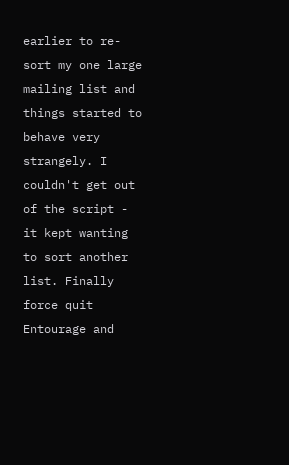earlier to re-sort my one large mailing list and things started to behave very strangely. I couldn't get out of the script - it kept wanting to sort another list. Finally force quit Entourage and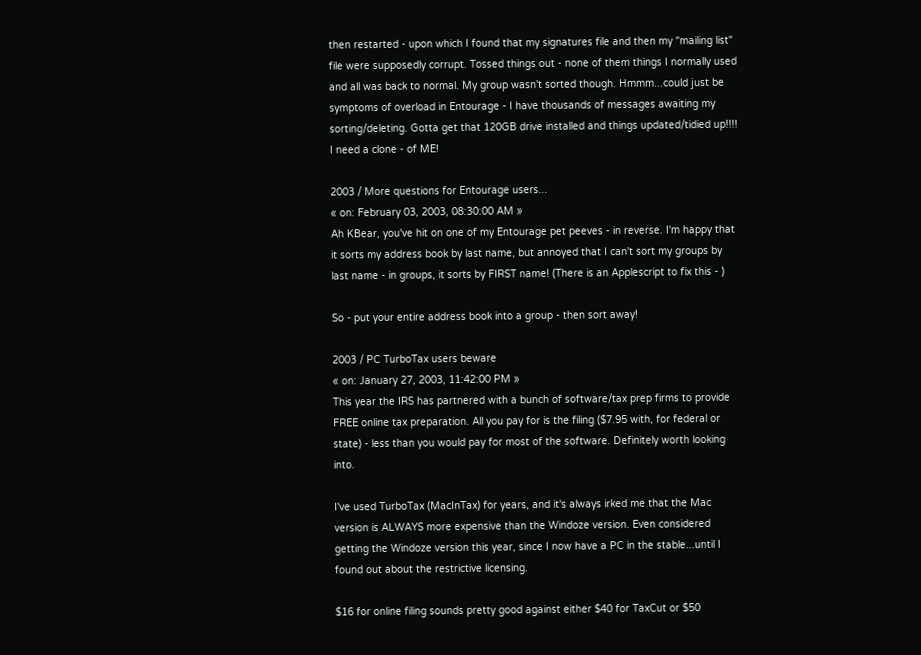then restarted - upon which I found that my signatures file and then my "mailing list" file were supposedly corrupt. Tossed things out - none of them things I normally used and all was back to normal. My group wasn't sorted though. Hmmm...could just be symptoms of overload in Entourage - I have thousands of messages awaiting my sorting/deleting. Gotta get that 120GB drive installed and things updated/tidied up!!!! I need a clone - of ME!

2003 / More questions for Entourage users...
« on: February 03, 2003, 08:30:00 AM »
Ah KBear, you've hit on one of my Entourage pet peeves - in reverse. I'm happy that it sorts my address book by last name, but annoyed that I can't sort my groups by last name - in groups, it sorts by FIRST name! (There is an Applescript to fix this - )

So - put your entire address book into a group - then sort away!

2003 / PC TurboTax users beware
« on: January 27, 2003, 11:42:00 PM »
This year the IRS has partnered with a bunch of software/tax prep firms to provide FREE online tax preparation. All you pay for is the filing ($7.95 with, for federal or state) - less than you would pay for most of the software. Definitely worth looking into.

I've used TurboTax (MacInTax) for years, and it's always irked me that the Mac version is ALWAYS more expensive than the Windoze version. Even considered getting the Windoze version this year, since I now have a PC in the stable...until I found out about the restrictive licensing.

$16 for online filing sounds pretty good against either $40 for TaxCut or $50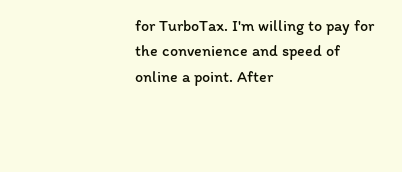for TurboTax. I'm willing to pay for the convenience and speed of online a point. After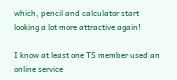which, pencil and calculator start looking a lot more attractive again!

I know at least one TS member used an online service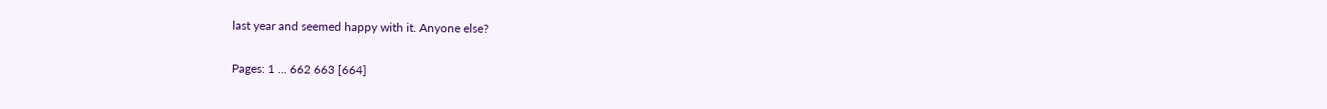last year and seemed happy with it. Anyone else?

Pages: 1 ... 662 663 [664]